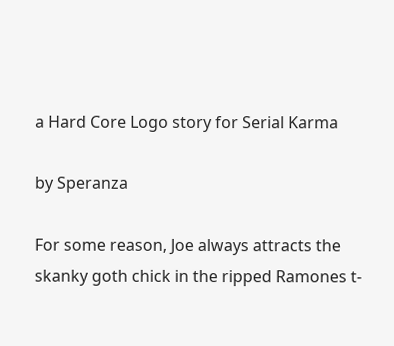a Hard Core Logo story for Serial Karma

by Speranza

For some reason, Joe always attracts the skanky goth chick in the ripped Ramones t-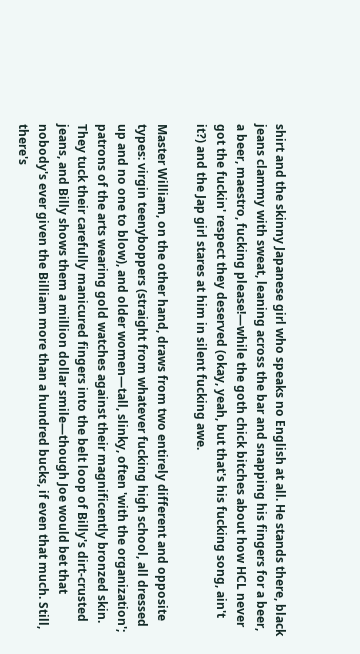shirt and the skinny Japanese girl who speaks no English at all. He stands there, black jeans clammy with sweat, leaning across the bar and snapping his fingers for a beer, a beer, maestro, fucking please!—while the goth chick bitches about how HCL never got the fuckin' respect they deserved (okay, yeah, but that's his fucking song, ain't it?) and the Jap girl stares at him in silent fucking awe.

Master William, on the other hand, draws from two entirely different and opposite types: virgin teenyboppers (straight from whatever fucking high school, all dressed up and no one to blow), and older women—tall, slinky, often 'with the organization'; patrons of the arts wearing gold watches against their magnificently bronzed skin. They tuck their carefully manicured fingers into the belt loop of Billy's dirt-crusted jeans, and Billy shows them a million dollar smile—though Joe would bet that nobody's ever given the Billiam more than a hundred bucks, if even that much. Still, there's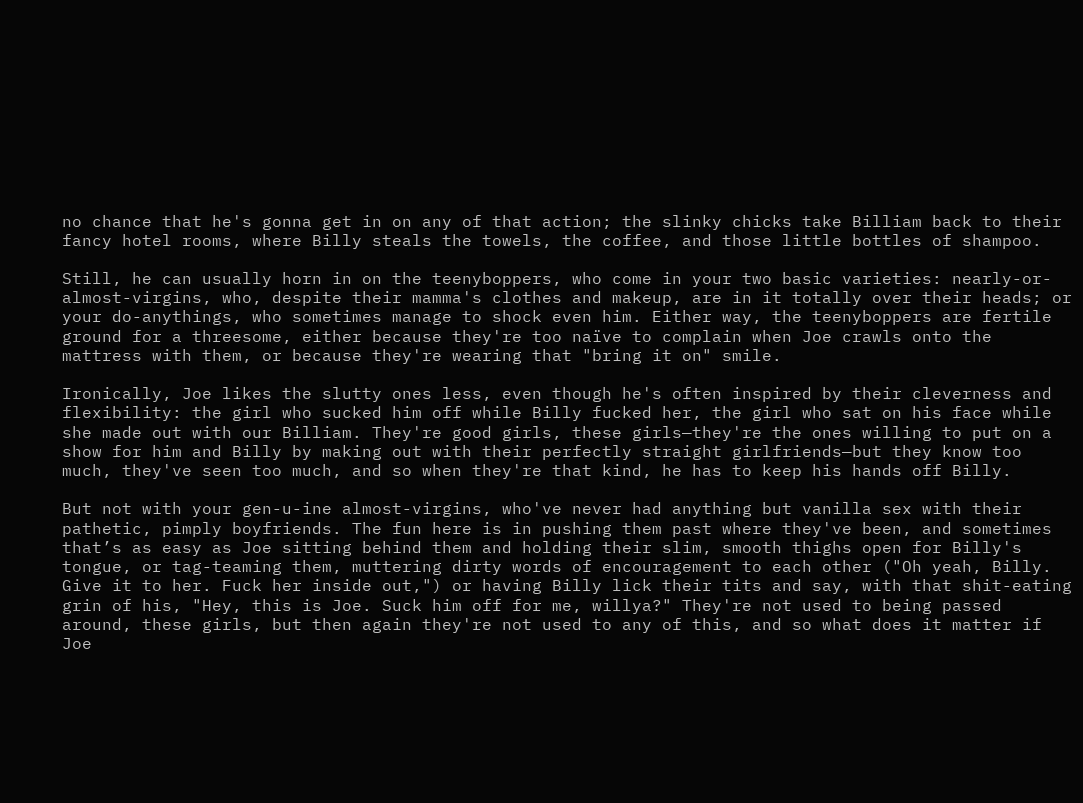no chance that he's gonna get in on any of that action; the slinky chicks take Billiam back to their fancy hotel rooms, where Billy steals the towels, the coffee, and those little bottles of shampoo.

Still, he can usually horn in on the teenyboppers, who come in your two basic varieties: nearly-or-almost-virgins, who, despite their mamma's clothes and makeup, are in it totally over their heads; or your do-anythings, who sometimes manage to shock even him. Either way, the teenyboppers are fertile ground for a threesome, either because they're too naïve to complain when Joe crawls onto the mattress with them, or because they're wearing that "bring it on" smile.

Ironically, Joe likes the slutty ones less, even though he's often inspired by their cleverness and flexibility: the girl who sucked him off while Billy fucked her, the girl who sat on his face while she made out with our Billiam. They're good girls, these girls—they're the ones willing to put on a show for him and Billy by making out with their perfectly straight girlfriends—but they know too much, they've seen too much, and so when they're that kind, he has to keep his hands off Billy.

But not with your gen-u-ine almost-virgins, who've never had anything but vanilla sex with their pathetic, pimply boyfriends. The fun here is in pushing them past where they've been, and sometimes that’s as easy as Joe sitting behind them and holding their slim, smooth thighs open for Billy's tongue, or tag-teaming them, muttering dirty words of encouragement to each other ("Oh yeah, Billy. Give it to her. Fuck her inside out,") or having Billy lick their tits and say, with that shit-eating grin of his, "Hey, this is Joe. Suck him off for me, willya?" They're not used to being passed around, these girls, but then again they're not used to any of this, and so what does it matter if Joe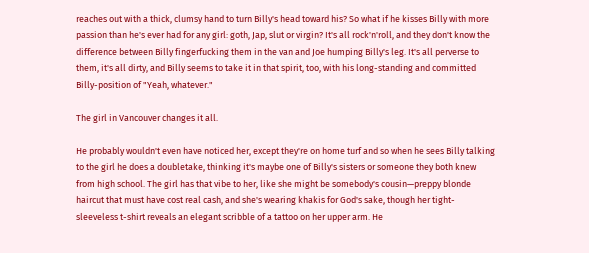reaches out with a thick, clumsy hand to turn Billy's head toward his? So what if he kisses Billy with more passion than he's ever had for any girl: goth, Jap, slut or virgin? It's all rock'n'roll, and they don't know the difference between Billy fingerfucking them in the van and Joe humping Billy's leg. It's all perverse to them, it's all dirty, and Billy seems to take it in that spirit, too, with his long-standing and committed Billy-position of "Yeah, whatever."

The girl in Vancouver changes it all.

He probably wouldn't even have noticed her, except they're on home turf and so when he sees Billy talking to the girl he does a doubletake, thinking it's maybe one of Billy's sisters or someone they both knew from high school. The girl has that vibe to her, like she might be somebody's cousin—preppy blonde haircut that must have cost real cash, and she's wearing khakis for God's sake, though her tight-sleeveless t-shirt reveals an elegant scribble of a tattoo on her upper arm. He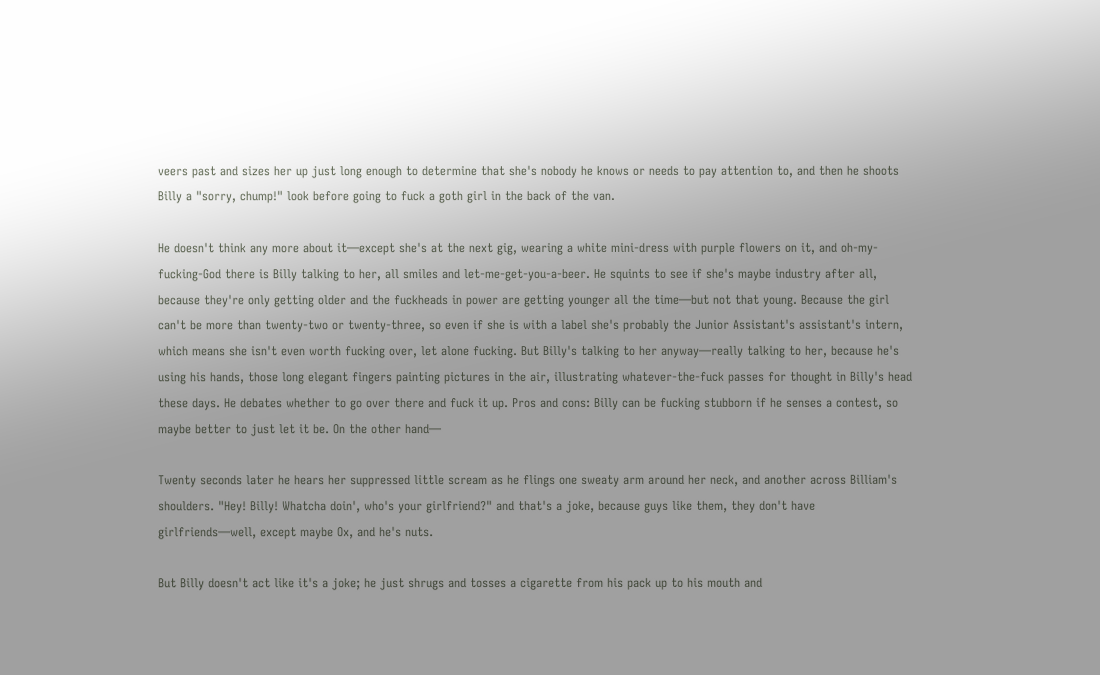veers past and sizes her up just long enough to determine that she's nobody he knows or needs to pay attention to, and then he shoots Billy a "sorry, chump!" look before going to fuck a goth girl in the back of the van.

He doesn't think any more about it—except she's at the next gig, wearing a white mini-dress with purple flowers on it, and oh-my-fucking-God there is Billy talking to her, all smiles and let-me-get-you-a-beer. He squints to see if she's maybe industry after all, because they're only getting older and the fuckheads in power are getting younger all the time—but not that young. Because the girl can't be more than twenty-two or twenty-three, so even if she is with a label she's probably the Junior Assistant's assistant's intern, which means she isn't even worth fucking over, let alone fucking. But Billy's talking to her anyway—really talking to her, because he's using his hands, those long elegant fingers painting pictures in the air, illustrating whatever-the-fuck passes for thought in Billy's head these days. He debates whether to go over there and fuck it up. Pros and cons: Billy can be fucking stubborn if he senses a contest, so maybe better to just let it be. On the other hand—

Twenty seconds later he hears her suppressed little scream as he flings one sweaty arm around her neck, and another across Billiam's shoulders. "Hey! Billy! Whatcha doin', who's your girlfriend?" and that's a joke, because guys like them, they don't have girlfriends—well, except maybe Ox, and he's nuts.

But Billy doesn't act like it's a joke; he just shrugs and tosses a cigarette from his pack up to his mouth and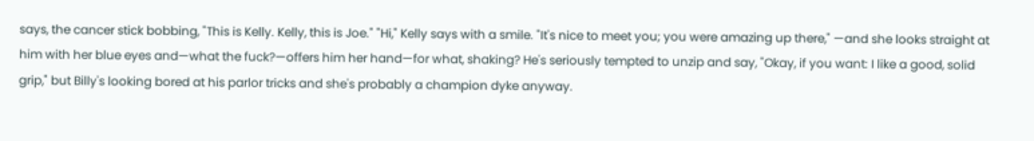says, the cancer stick bobbing, "This is Kelly. Kelly, this is Joe." "Hi," Kelly says with a smile. "It's nice to meet you; you were amazing up there," —and she looks straight at him with her blue eyes and—what the fuck?—offers him her hand—for what, shaking? He's seriously tempted to unzip and say, "Okay, if you want: I like a good, solid grip," but Billy's looking bored at his parlor tricks and she's probably a champion dyke anyway.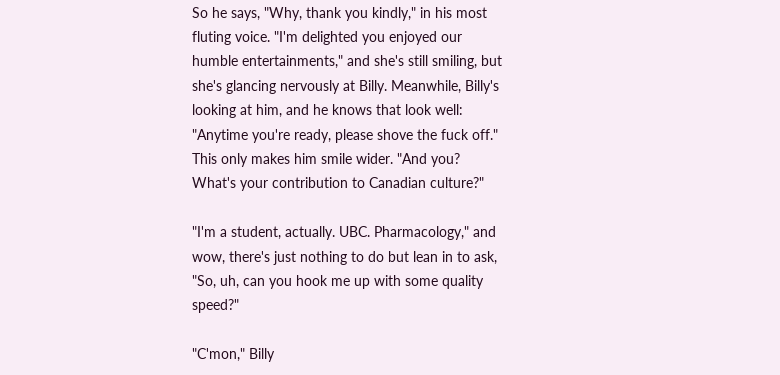So he says, "Why, thank you kindly," in his most fluting voice. "I'm delighted you enjoyed our humble entertainments," and she's still smiling, but she's glancing nervously at Billy. Meanwhile, Billy's looking at him, and he knows that look well: "Anytime you're ready, please shove the fuck off." This only makes him smile wider. "And you? What's your contribution to Canadian culture?"

"I'm a student, actually. UBC. Pharmacology," and wow, there's just nothing to do but lean in to ask, "So, uh, can you hook me up with some quality speed?"

"C'mon," Billy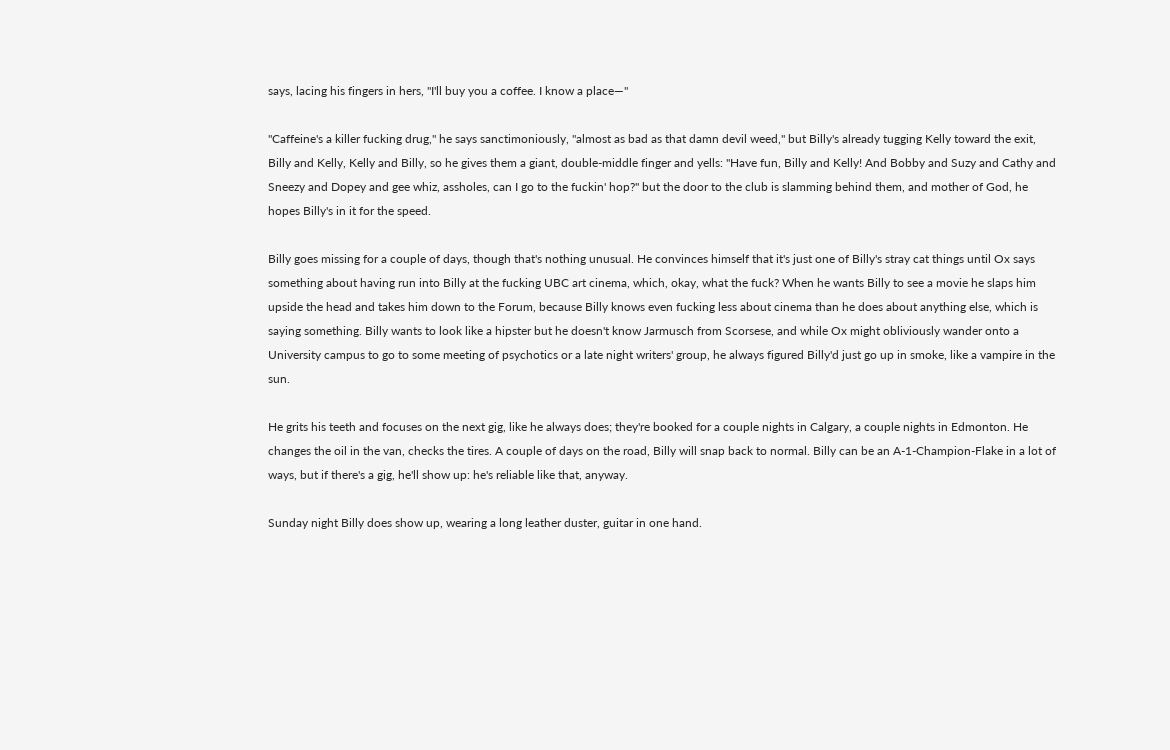says, lacing his fingers in hers, "I'll buy you a coffee. I know a place—"

"Caffeine's a killer fucking drug," he says sanctimoniously, "almost as bad as that damn devil weed," but Billy's already tugging Kelly toward the exit, Billy and Kelly, Kelly and Billy, so he gives them a giant, double-middle finger and yells: "Have fun, Billy and Kelly! And Bobby and Suzy and Cathy and Sneezy and Dopey and gee whiz, assholes, can I go to the fuckin' hop?" but the door to the club is slamming behind them, and mother of God, he hopes Billy's in it for the speed.

Billy goes missing for a couple of days, though that's nothing unusual. He convinces himself that it's just one of Billy's stray cat things until Ox says something about having run into Billy at the fucking UBC art cinema, which, okay, what the fuck? When he wants Billy to see a movie he slaps him upside the head and takes him down to the Forum, because Billy knows even fucking less about cinema than he does about anything else, which is saying something. Billy wants to look like a hipster but he doesn't know Jarmusch from Scorsese, and while Ox might obliviously wander onto a University campus to go to some meeting of psychotics or a late night writers' group, he always figured Billy'd just go up in smoke, like a vampire in the sun.

He grits his teeth and focuses on the next gig, like he always does; they're booked for a couple nights in Calgary, a couple nights in Edmonton. He changes the oil in the van, checks the tires. A couple of days on the road, Billy will snap back to normal. Billy can be an A-1-Champion-Flake in a lot of ways, but if there's a gig, he'll show up: he's reliable like that, anyway.

Sunday night Billy does show up, wearing a long leather duster, guitar in one hand.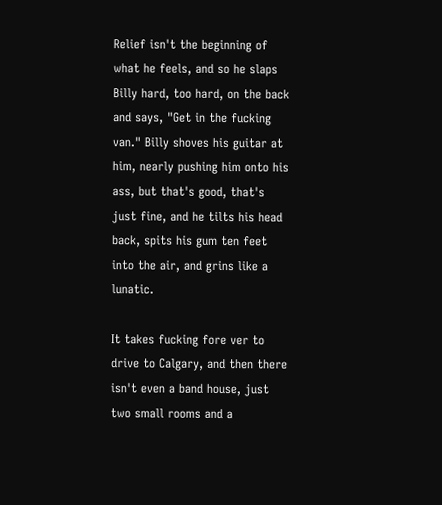Relief isn't the beginning of what he feels, and so he slaps Billy hard, too hard, on the back and says, "Get in the fucking van." Billy shoves his guitar at him, nearly pushing him onto his ass, but that's good, that's just fine, and he tilts his head back, spits his gum ten feet into the air, and grins like a lunatic.

It takes fucking fore ver to drive to Calgary, and then there isn't even a band house, just two small rooms and a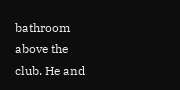bathroom above the club. He and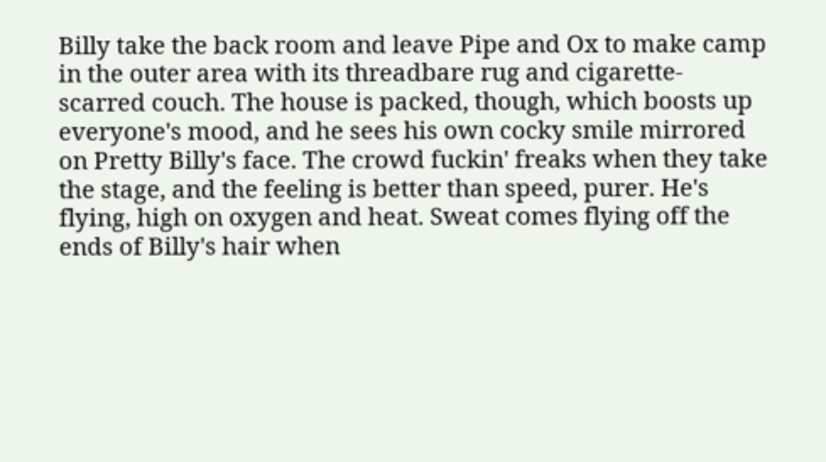Billy take the back room and leave Pipe and Ox to make camp in the outer area with its threadbare rug and cigarette-scarred couch. The house is packed, though, which boosts up everyone's mood, and he sees his own cocky smile mirrored on Pretty Billy's face. The crowd fuckin' freaks when they take the stage, and the feeling is better than speed, purer. He's flying, high on oxygen and heat. Sweat comes flying off the ends of Billy's hair when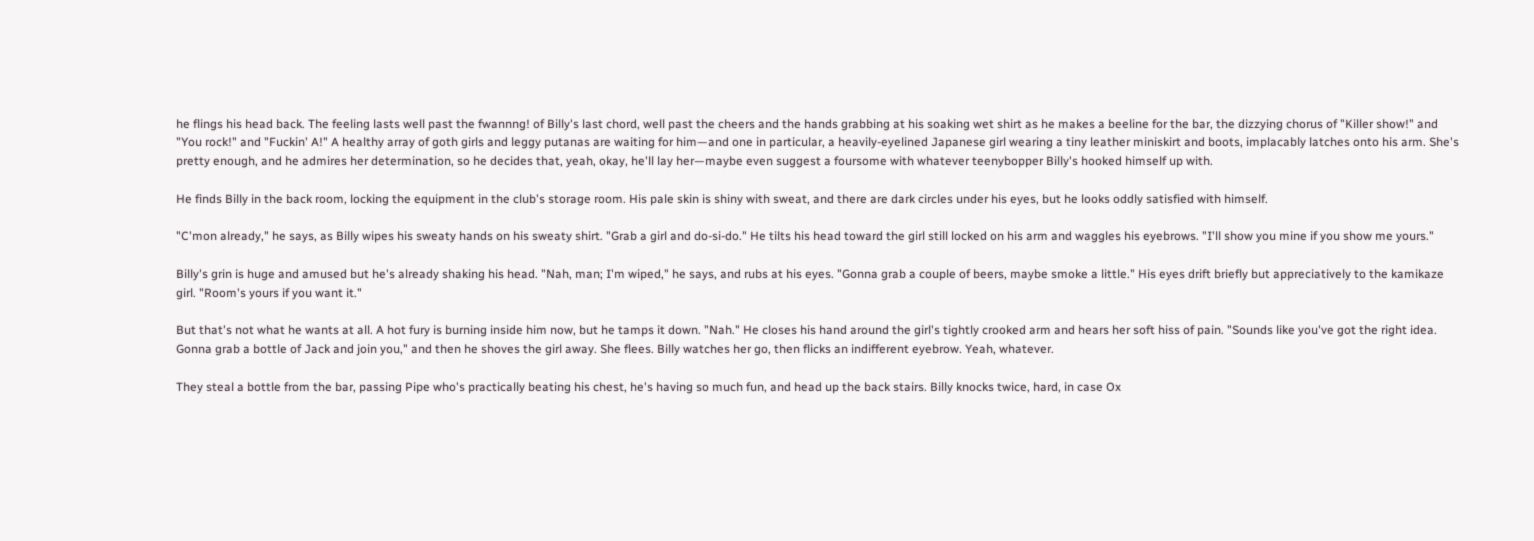he flings his head back. The feeling lasts well past the fwannng! of Billy's last chord, well past the cheers and the hands grabbing at his soaking wet shirt as he makes a beeline for the bar, the dizzying chorus of "Killer show!" and "You rock!" and "Fuckin' A!" A healthy array of goth girls and leggy putanas are waiting for him—and one in particular, a heavily-eyelined Japanese girl wearing a tiny leather miniskirt and boots, implacably latches onto his arm. She's pretty enough, and he admires her determination, so he decides that, yeah, okay, he'll lay her—maybe even suggest a foursome with whatever teenybopper Billy's hooked himself up with.

He finds Billy in the back room, locking the equipment in the club's storage room. His pale skin is shiny with sweat, and there are dark circles under his eyes, but he looks oddly satisfied with himself.

"C'mon already," he says, as Billy wipes his sweaty hands on his sweaty shirt. "Grab a girl and do-si-do." He tilts his head toward the girl still locked on his arm and waggles his eyebrows. "I'll show you mine if you show me yours."

Billy's grin is huge and amused but he's already shaking his head. "Nah, man; I'm wiped," he says, and rubs at his eyes. "Gonna grab a couple of beers, maybe smoke a little." His eyes drift briefly but appreciatively to the kamikaze girl. "Room's yours if you want it."

But that's not what he wants at all. A hot fury is burning inside him now, but he tamps it down. "Nah." He closes his hand around the girl's tightly crooked arm and hears her soft hiss of pain. "Sounds like you've got the right idea. Gonna grab a bottle of Jack and join you," and then he shoves the girl away. She flees. Billy watches her go, then flicks an indifferent eyebrow. Yeah, whatever.

They steal a bottle from the bar, passing Pipe who's practically beating his chest, he's having so much fun, and head up the back stairs. Billy knocks twice, hard, in case Ox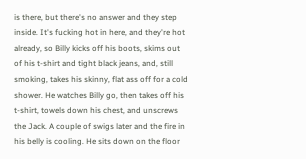is there, but there's no answer and they step inside. It's fucking hot in here, and they're hot already, so Billy kicks off his boots, skims out of his t-shirt and tight black jeans, and, still smoking, takes his skinny, flat ass off for a cold shower. He watches Billy go, then takes off his t-shirt, towels down his chest, and unscrews the Jack. A couple of swigs later and the fire in his belly is cooling. He sits down on the floor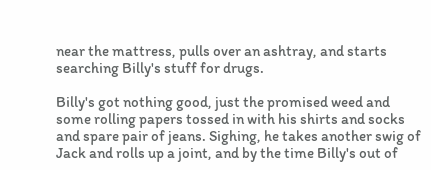near the mattress, pulls over an ashtray, and starts searching Billy's stuff for drugs.

Billy's got nothing good, just the promised weed and some rolling papers tossed in with his shirts and socks and spare pair of jeans. Sighing, he takes another swig of Jack and rolls up a joint, and by the time Billy's out of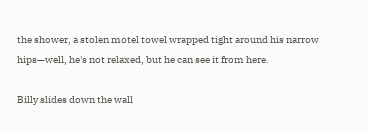the shower, a stolen motel towel wrapped tight around his narrow hips—well, he's not relaxed, but he can see it from here.

Billy slides down the wall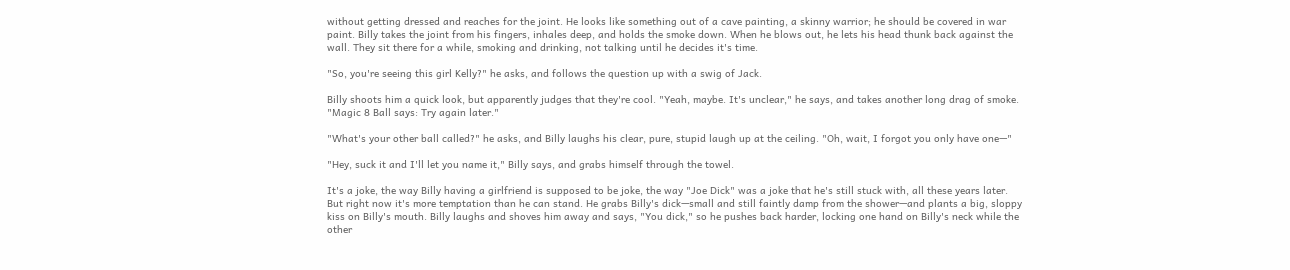without getting dressed and reaches for the joint. He looks like something out of a cave painting, a skinny warrior; he should be covered in war paint. Billy takes the joint from his fingers, inhales deep, and holds the smoke down. When he blows out, he lets his head thunk back against the wall. They sit there for a while, smoking and drinking, not talking until he decides it's time.

"So, you're seeing this girl Kelly?" he asks, and follows the question up with a swig of Jack.

Billy shoots him a quick look, but apparently judges that they're cool. "Yeah, maybe. It's unclear," he says, and takes another long drag of smoke. "Magic 8 Ball says: Try again later."

"What's your other ball called?" he asks, and Billy laughs his clear, pure, stupid laugh up at the ceiling. "Oh, wait, I forgot you only have one—"

"Hey, suck it and I'll let you name it," Billy says, and grabs himself through the towel.

It's a joke, the way Billy having a girlfriend is supposed to be joke, the way "Joe Dick" was a joke that he's still stuck with, all these years later. But right now it's more temptation than he can stand. He grabs Billy's dick—small and still faintly damp from the shower—and plants a big, sloppy kiss on Billy's mouth. Billy laughs and shoves him away and says, "You dick," so he pushes back harder, locking one hand on Billy's neck while the other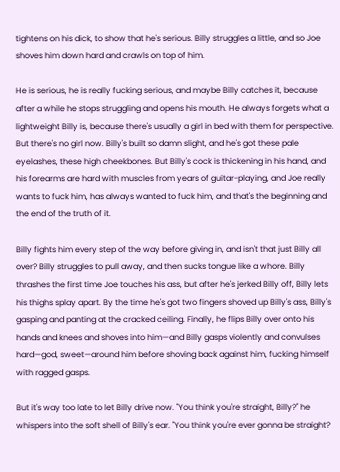tightens on his dick, to show that he's serious. Billy struggles a little, and so Joe shoves him down hard and crawls on top of him.

He is serious, he is really fucking serious, and maybe Billy catches it, because after a while he stops struggling and opens his mouth. He always forgets what a lightweight Billy is, because there's usually a girl in bed with them for perspective. But there's no girl now. Billy's built so damn slight, and he's got these pale eyelashes, these high cheekbones. But Billy's cock is thickening in his hand, and his forearms are hard with muscles from years of guitar-playing, and Joe really wants to fuck him, has always wanted to fuck him, and that's the beginning and the end of the truth of it.

Billy fights him every step of the way before giving in, and isn't that just Billy all over? Billy struggles to pull away, and then sucks tongue like a whore. Billy thrashes the first time Joe touches his ass, but after he's jerked Billy off, Billy lets his thighs splay apart. By the time he's got two fingers shoved up Billy's ass, Billy's gasping and panting at the cracked ceiling. Finally, he flips Billy over onto his hands and knees and shoves into him—and Billy gasps violently and convulses hard—god, sweet—around him before shoving back against him, fucking himself with ragged gasps.

But it's way too late to let Billy drive now. "You think you're straight, Billy?" he whispers into the soft shell of Billy's ear. "You think you're ever gonna be straight?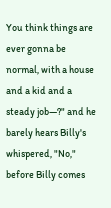You think things are ever gonna be normal, with a house and a kid and a steady job—?" and he barely hears Billy's whispered, "No," before Billy comes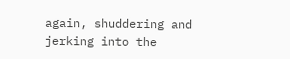again, shuddering and jerking into the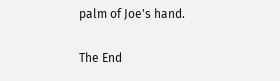palm of Joe's hand.

The End